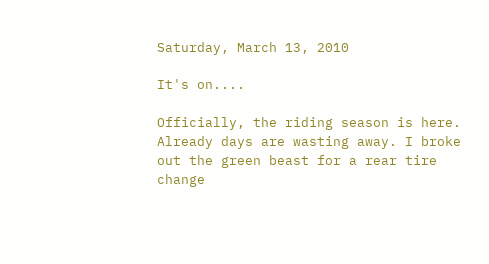Saturday, March 13, 2010

It's on....

Officially, the riding season is here. Already days are wasting away. I broke out the green beast for a rear tire change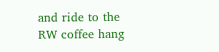and ride to the RW coffee hang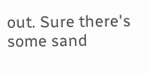out. Sure there's some sand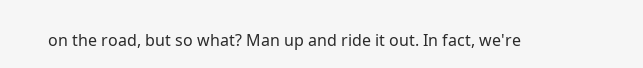on the road, but so what? Man up and ride it out. In fact, we're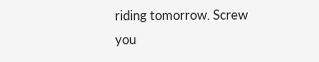riding tomorrow. Screw you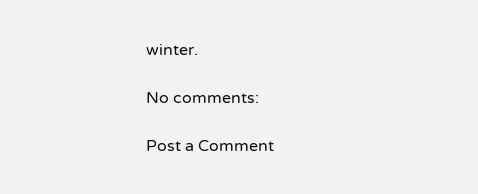winter.

No comments:

Post a Comment